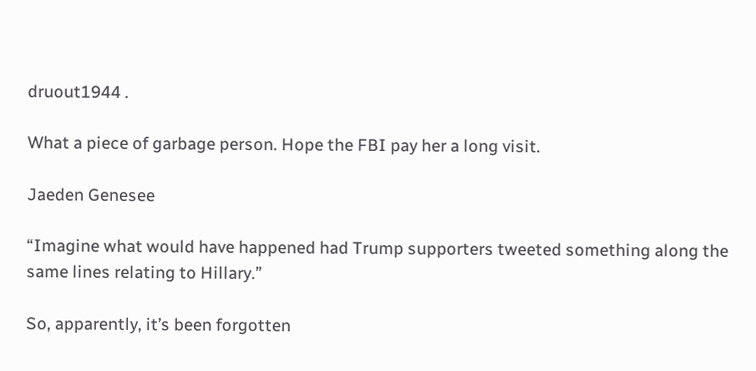druout1944 .

What a piece of garbage person. Hope the FBI pay her a long visit.

Jaeden Genesee

“Imagine what would have happened had Trump supporters tweeted something along the same lines relating to Hillary.”

So, apparently, it’s been forgotten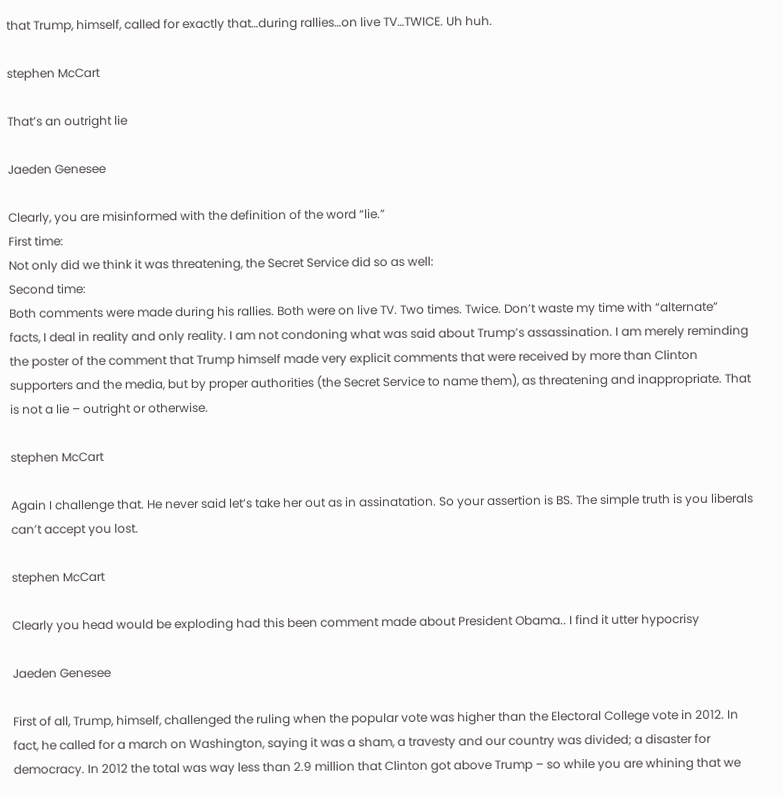that Trump, himself, called for exactly that…during rallies…on live TV…TWICE. Uh huh.

stephen McCart

That’s an outright lie

Jaeden Genesee

Clearly, you are misinformed with the definition of the word “lie.”
First time:
Not only did we think it was threatening, the Secret Service did so as well:
Second time:
Both comments were made during his rallies. Both were on live TV. Two times. Twice. Don’t waste my time with “alternate” facts, I deal in reality and only reality. I am not condoning what was said about Trump’s assassination. I am merely reminding the poster of the comment that Trump himself made very explicit comments that were received by more than Clinton supporters and the media, but by proper authorities (the Secret Service to name them), as threatening and inappropriate. That is not a lie – outright or otherwise.

stephen McCart

Again I challenge that. He never said let’s take her out as in assinatation. So your assertion is BS. The simple truth is you liberals can’t accept you lost.

stephen McCart

Clearly you head would be exploding had this been comment made about President Obama.. I find it utter hypocrisy

Jaeden Genesee

First of all, Trump, himself, challenged the ruling when the popular vote was higher than the Electoral College vote in 2012. In fact, he called for a march on Washington, saying it was a sham, a travesty and our country was divided; a disaster for democracy. In 2012 the total was way less than 2.9 million that Clinton got above Trump – so while you are whining that we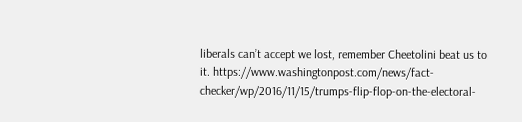liberals can’t accept we lost, remember Cheetolini beat us to it. https://www.washingtonpost.com/news/fact-checker/wp/2016/11/15/trumps-flip-flop-on-the-electoral-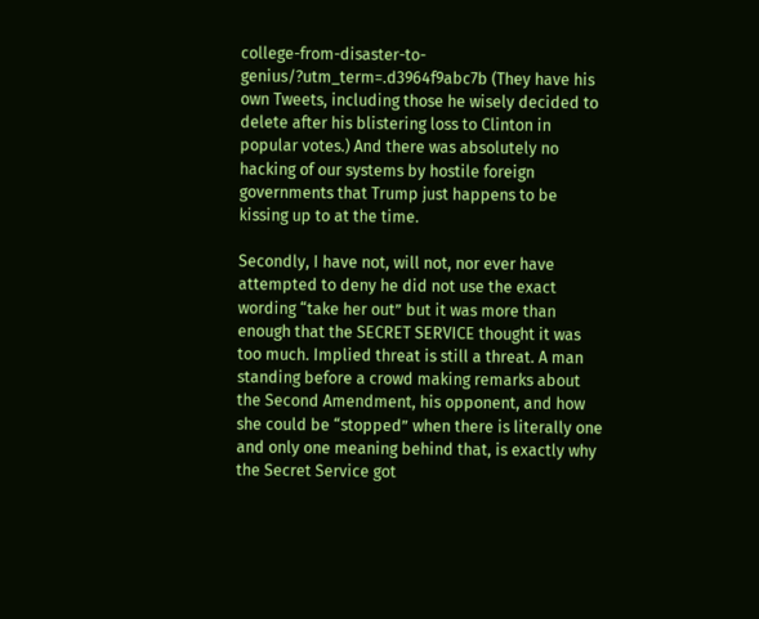college-from-disaster-to-genius/?utm_term=.d3964f9abc7b (They have his own Tweets, including those he wisely decided to delete after his blistering loss to Clinton in popular votes.) And there was absolutely no hacking of our systems by hostile foreign governments that Trump just happens to be kissing up to at the time.

Secondly, I have not, will not, nor ever have attempted to deny he did not use the exact wording “take her out” but it was more than enough that the SECRET SERVICE thought it was too much. Implied threat is still a threat. A man standing before a crowd making remarks about the Second Amendment, his opponent, and how she could be “stopped” when there is literally one and only one meaning behind that, is exactly why the Secret Service got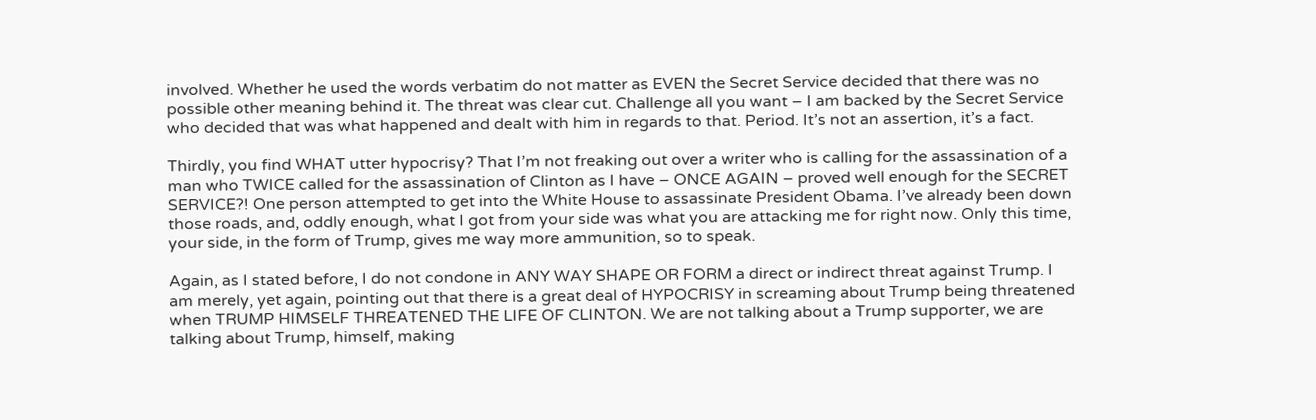involved. Whether he used the words verbatim do not matter as EVEN the Secret Service decided that there was no possible other meaning behind it. The threat was clear cut. Challenge all you want – I am backed by the Secret Service who decided that was what happened and dealt with him in regards to that. Period. It’s not an assertion, it’s a fact.

Thirdly, you find WHAT utter hypocrisy? That I’m not freaking out over a writer who is calling for the assassination of a man who TWICE called for the assassination of Clinton as I have – ONCE AGAIN – proved well enough for the SECRET SERVICE?! One person attempted to get into the White House to assassinate President Obama. I’ve already been down those roads, and, oddly enough, what I got from your side was what you are attacking me for right now. Only this time, your side, in the form of Trump, gives me way more ammunition, so to speak.

Again, as I stated before, I do not condone in ANY WAY SHAPE OR FORM a direct or indirect threat against Trump. I am merely, yet again, pointing out that there is a great deal of HYPOCRISY in screaming about Trump being threatened when TRUMP HIMSELF THREATENED THE LIFE OF CLINTON. We are not talking about a Trump supporter, we are talking about Trump, himself, making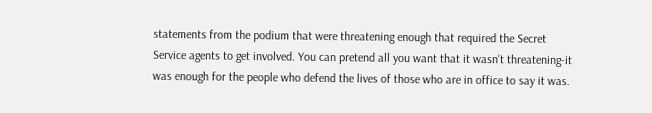statements from the podium that were threatening enough that required the Secret Service agents to get involved. You can pretend all you want that it wasn’t threatening-it was enough for the people who defend the lives of those who are in office to say it was.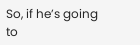So, if he’s going to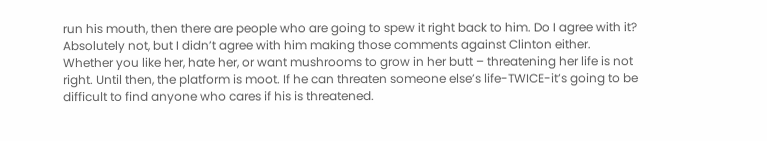run his mouth, then there are people who are going to spew it right back to him. Do I agree with it? Absolutely not, but I didn’t agree with him making those comments against Clinton either. Whether you like her, hate her, or want mushrooms to grow in her butt – threatening her life is not right. Until then, the platform is moot. If he can threaten someone else’s life-TWICE-it’s going to be difficult to find anyone who cares if his is threatened.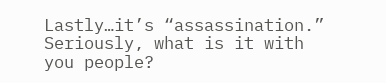Lastly…it’s “assassination.” Seriously, what is it with you people?